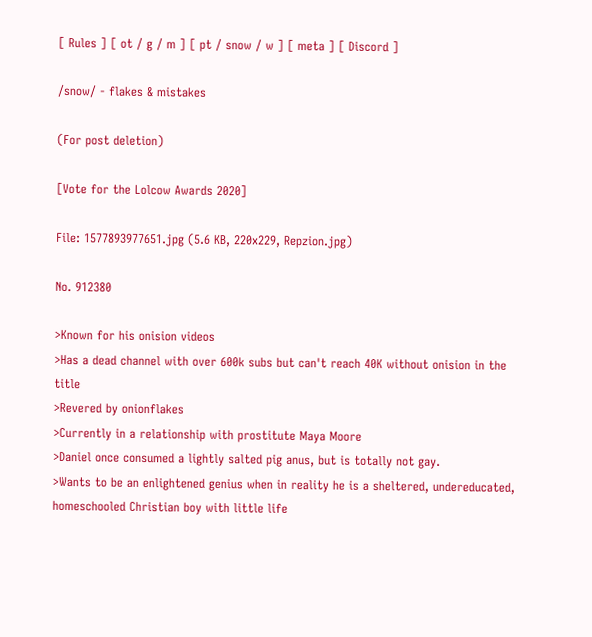[ Rules ] [ ot / g / m ] [ pt / snow / w ] [ meta ] [ Discord ]

/snow/ - flakes & mistakes

(For post deletion)

[Vote for the Lolcow Awards 2020]

File: 1577893977651.jpg (5.6 KB, 220x229, Repzion.jpg)

No. 912380

>Known for his onision videos
>Has a dead channel with over 600k subs but can't reach 40K without onision in the title
>Revered by onionflakes
>Currently in a relationship with prostitute Maya Moore
>Daniel once consumed a lightly salted pig anus, but is totally not gay.
>Wants to be an enlightened genius when in reality he is a sheltered, undereducated, homeschooled Christian boy with little life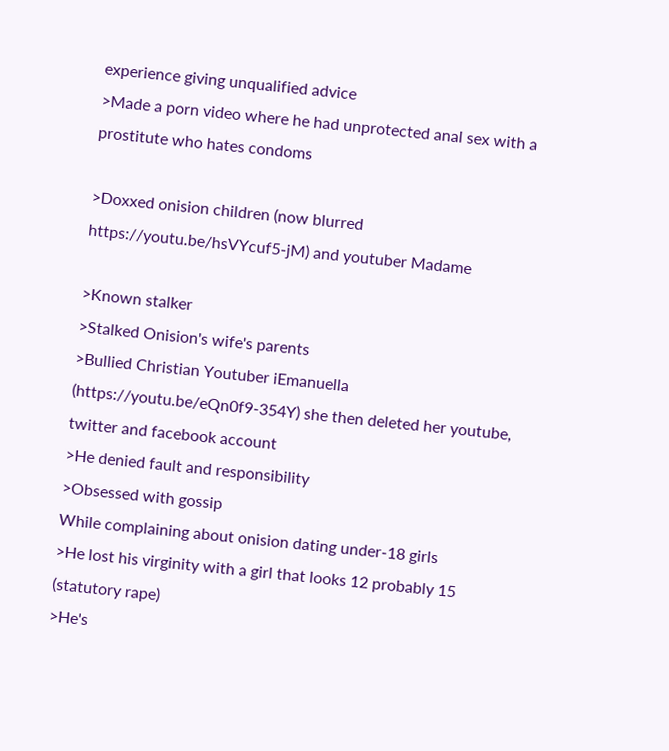experience giving unqualified advice
>Made a porn video where he had unprotected anal sex with a prostitute who hates condoms

>Doxxed onision children (now blurred https://youtu.be/hsVYcuf5-jM) and youtuber Madame

>Known stalker
>Stalked Onision's wife's parents
>Bullied Christian Youtuber iEmanuella (https://youtu.be/eQn0f9-354Y) she then deleted her youtube, twitter and facebook account
>He denied fault and responsibility
>Obsessed with gossip
While complaining about onision dating under-18 girls
>He lost his virginity with a girl that looks 12 probably 15 (statutory rape)
>He's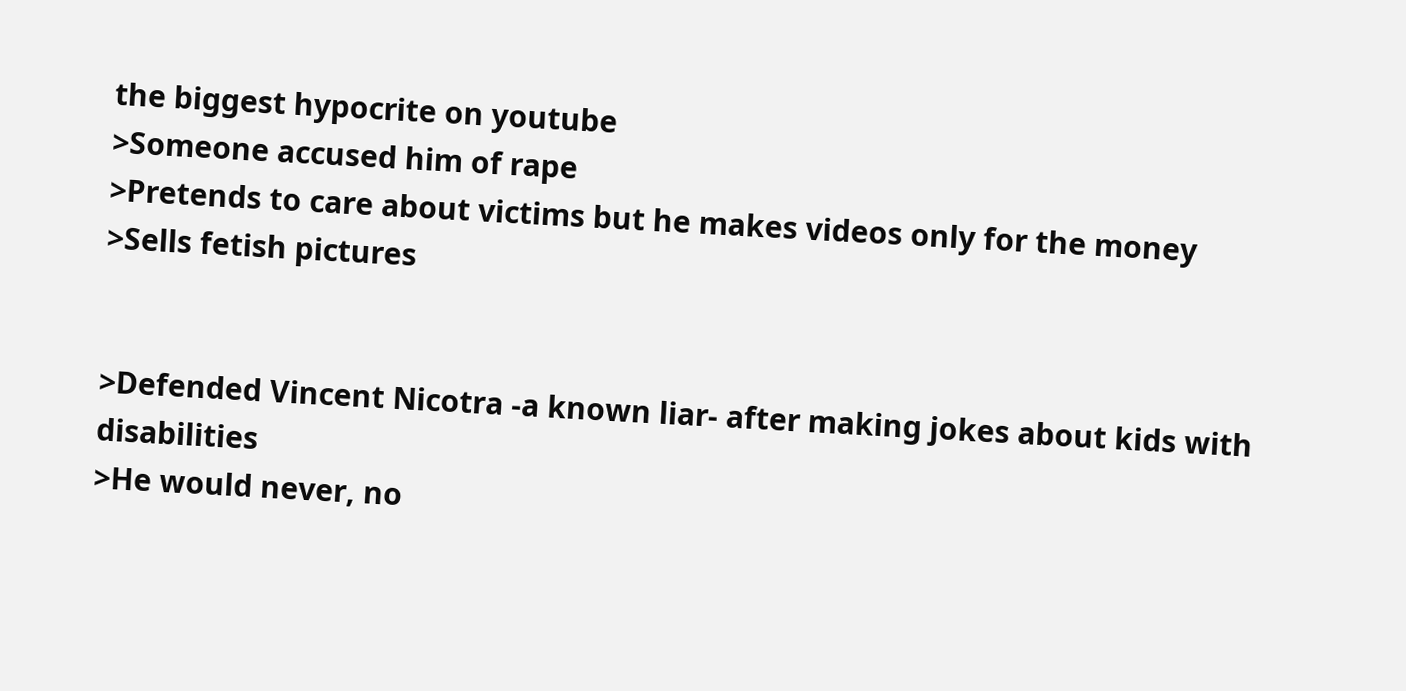the biggest hypocrite on youtube
>Someone accused him of rape
>Pretends to care about victims but he makes videos only for the money
>Sells fetish pictures


>Defended Vincent Nicotra -a known liar- after making jokes about kids with disabilities
>He would never, no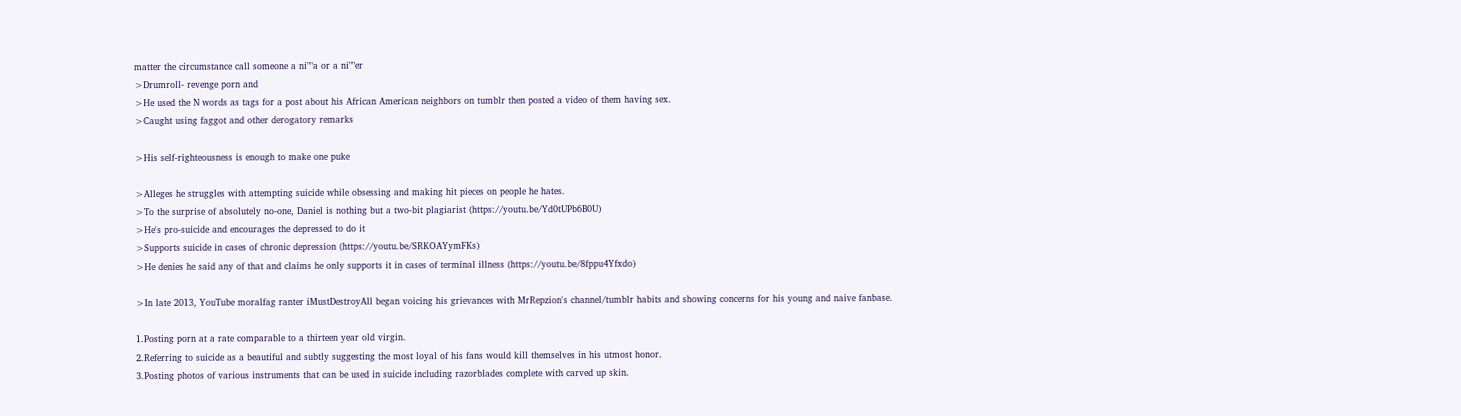matter the circumstance call someone a ni""a or a ni""er
>Drumroll- revenge porn and
>He used the N words as tags for a post about his African American neighbors on tumblr then posted a video of them having sex.
>Caught using faggot and other derogatory remarks

>His self-righteousness is enough to make one puke

>Alleges he struggles with attempting suicide while obsessing and making hit pieces on people he hates.
>To the surprise of absolutely no-one, Daniel is nothing but a two-bit plagiarist (https://youtu.be/Yd0tUPb6B0U)
>He's pro-suicide and encourages the depressed to do it
>Supports suicide in cases of chronic depression (https://youtu.be/SRKOAYymFKs)
>He denies he said any of that and claims he only supports it in cases of terminal illness (https://youtu.be/8fppu4Yfxdo)

>In late 2013, YouTube moralfag ranter iMustDestroyAll began voicing his grievances with MrRepzion's channel/tumblr habits and showing concerns for his young and naive fanbase.

1.Posting porn at a rate comparable to a thirteen year old virgin.
2.Referring to suicide as a beautiful and subtly suggesting the most loyal of his fans would kill themselves in his utmost honor.
3.Posting photos of various instruments that can be used in suicide including razorblades complete with carved up skin.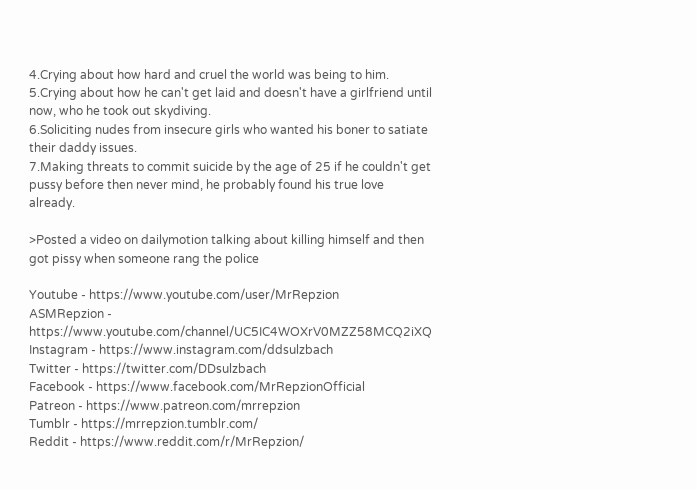4.Crying about how hard and cruel the world was being to him.
5.Crying about how he can't get laid and doesn't have a girlfriend until now, who he took out skydiving.
6.Soliciting nudes from insecure girls who wanted his boner to satiate their daddy issues.
7.Making threats to commit suicide by the age of 25 if he couldn't get pussy before then never mind, he probably found his true love already.

>Posted a video on dailymotion talking about killing himself and then got pissy when someone rang the police

Youtube - https://www.youtube.com/user/MrRepzion
ASMRepzion - https://www.youtube.com/channel/UC5IC4WOXrV0MZZ58MCQ2iXQ
Instagram - https://www.instagram.com/ddsulzbach
Twitter - https://twitter.com/DDsulzbach
Facebook - https://www.facebook.com/MrRepzionOfficial
Patreon - https://www.patreon.com/mrrepzion
Tumblr - https://mrrepzion.tumblr.com/
Reddit - https://www.reddit.com/r/MrRepzion/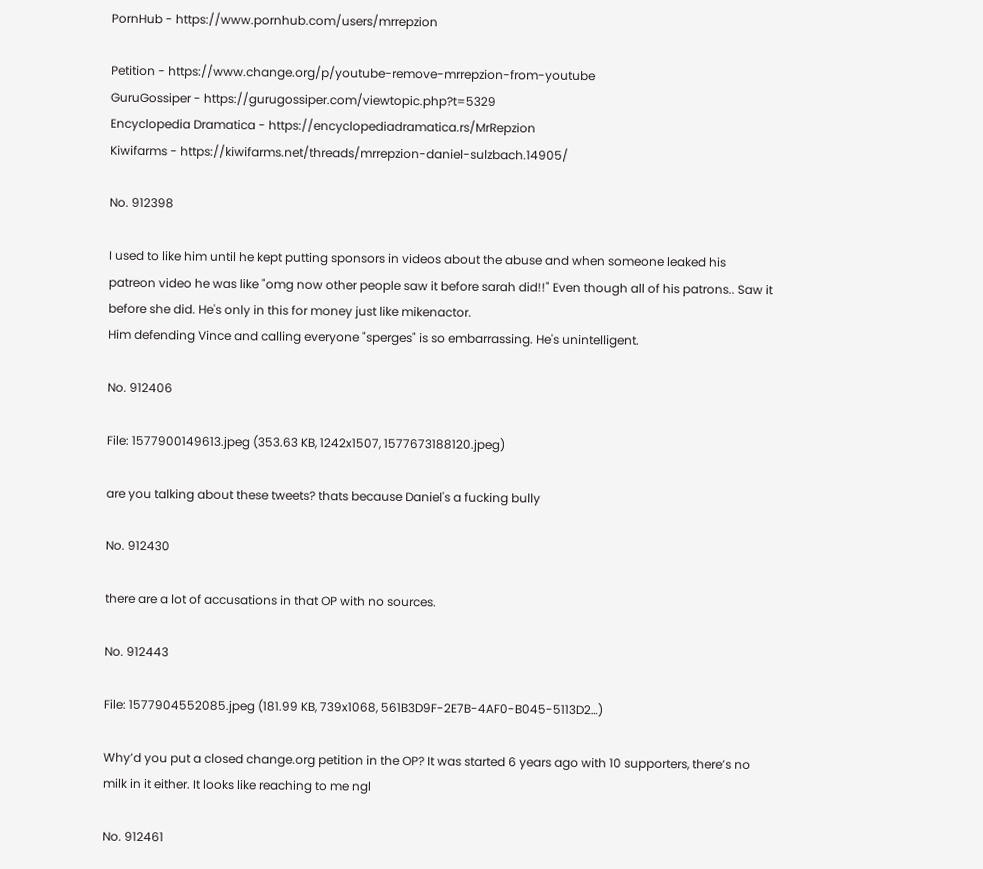PornHub - https://www.pornhub.com/users/mrrepzion

Petition - https://www.change.org/p/youtube-remove-mrrepzion-from-youtube
GuruGossiper - https://gurugossiper.com/viewtopic.php?t=5329
Encyclopedia Dramatica - https://encyclopediadramatica.rs/MrRepzion
Kiwifarms - https://kiwifarms.net/threads/mrrepzion-daniel-sulzbach.14905/

No. 912398

I used to like him until he kept putting sponsors in videos about the abuse and when someone leaked his patreon video he was like "omg now other people saw it before sarah did!!" Even though all of his patrons.. Saw it before she did. He's only in this for money just like mikenactor.
Him defending Vince and calling everyone "sperges" is so embarrassing. He's unintelligent.

No. 912406

File: 1577900149613.jpeg (353.63 KB, 1242x1507, 1577673188120.jpeg)

are you talking about these tweets? thats because Daniel's a fucking bully

No. 912430

there are a lot of accusations in that OP with no sources.

No. 912443

File: 1577904552085.jpeg (181.99 KB, 739x1068, 561B3D9F-2E7B-4AF0-B045-5113D2…)

Why’d you put a closed change.org petition in the OP? It was started 6 years ago with 10 supporters, there’s no milk in it either. It looks like reaching to me ngl

No. 912461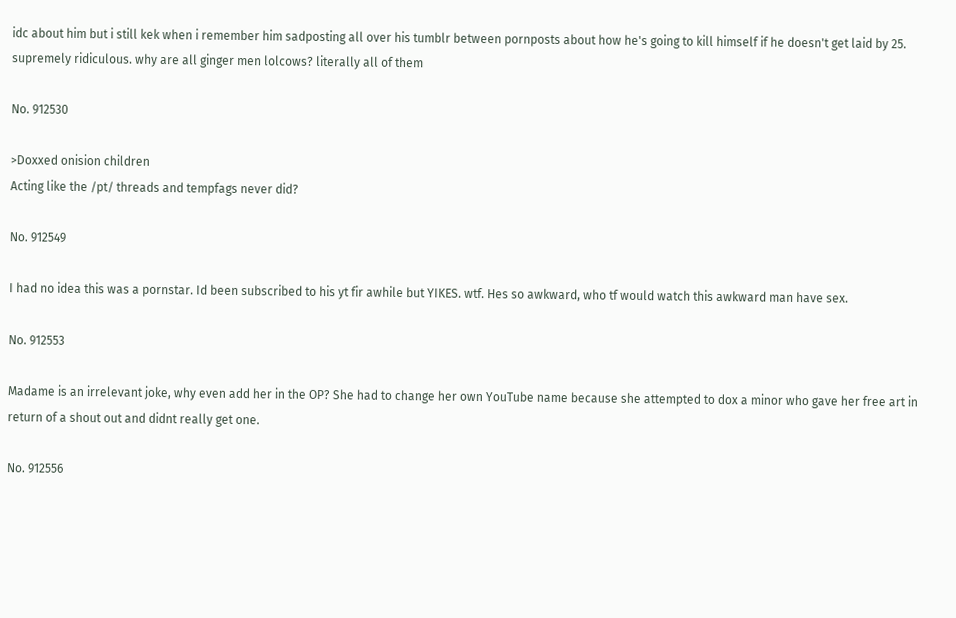idc about him but i still kek when i remember him sadposting all over his tumblr between pornposts about how he's going to kill himself if he doesn't get laid by 25. supremely ridiculous. why are all ginger men lolcows? literally all of them

No. 912530

>Doxxed onision children
Acting like the /pt/ threads and tempfags never did?

No. 912549

I had no idea this was a pornstar. Id been subscribed to his yt fir awhile but YIKES. wtf. Hes so awkward, who tf would watch this awkward man have sex.

No. 912553

Madame is an irrelevant joke, why even add her in the OP? She had to change her own YouTube name because she attempted to dox a minor who gave her free art in return of a shout out and didnt really get one.

No. 912556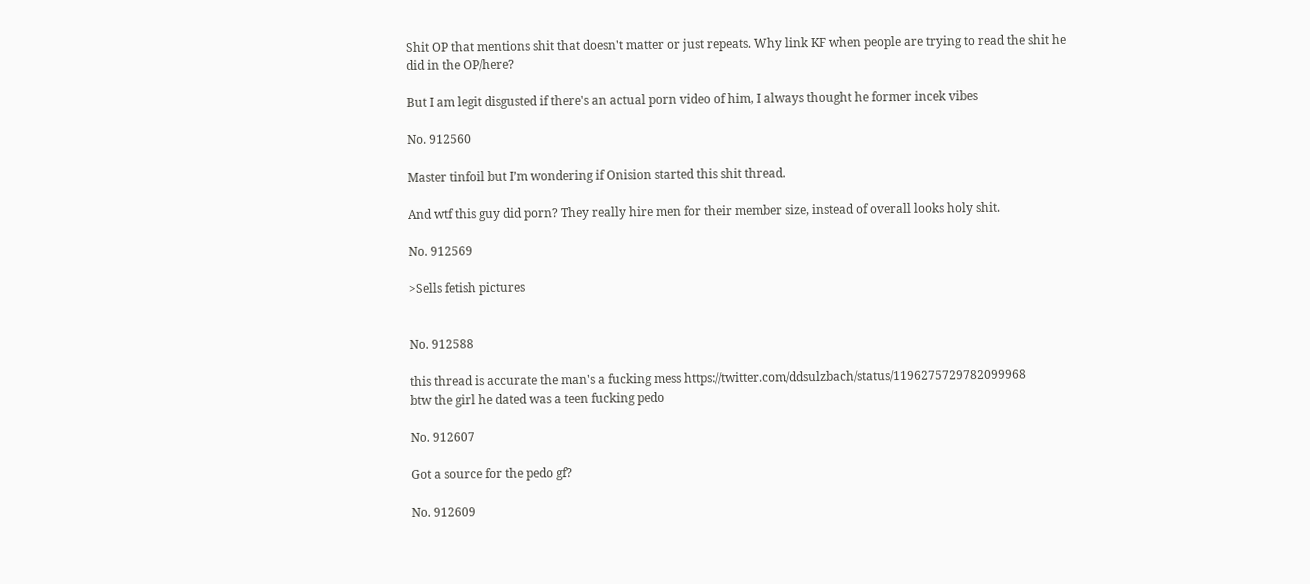Shit OP that mentions shit that doesn't matter or just repeats. Why link KF when people are trying to read the shit he did in the OP/here?

But I am legit disgusted if there's an actual porn video of him, I always thought he former incek vibes

No. 912560

Master tinfoil but I’m wondering if Onision started this shit thread.

And wtf this guy did porn? They really hire men for their member size, instead of overall looks holy shit.

No. 912569

>Sells fetish pictures


No. 912588

this thread is accurate the man's a fucking mess https://twitter.com/ddsulzbach/status/1196275729782099968
btw the girl he dated was a teen fucking pedo

No. 912607

Got a source for the pedo gf?

No. 912609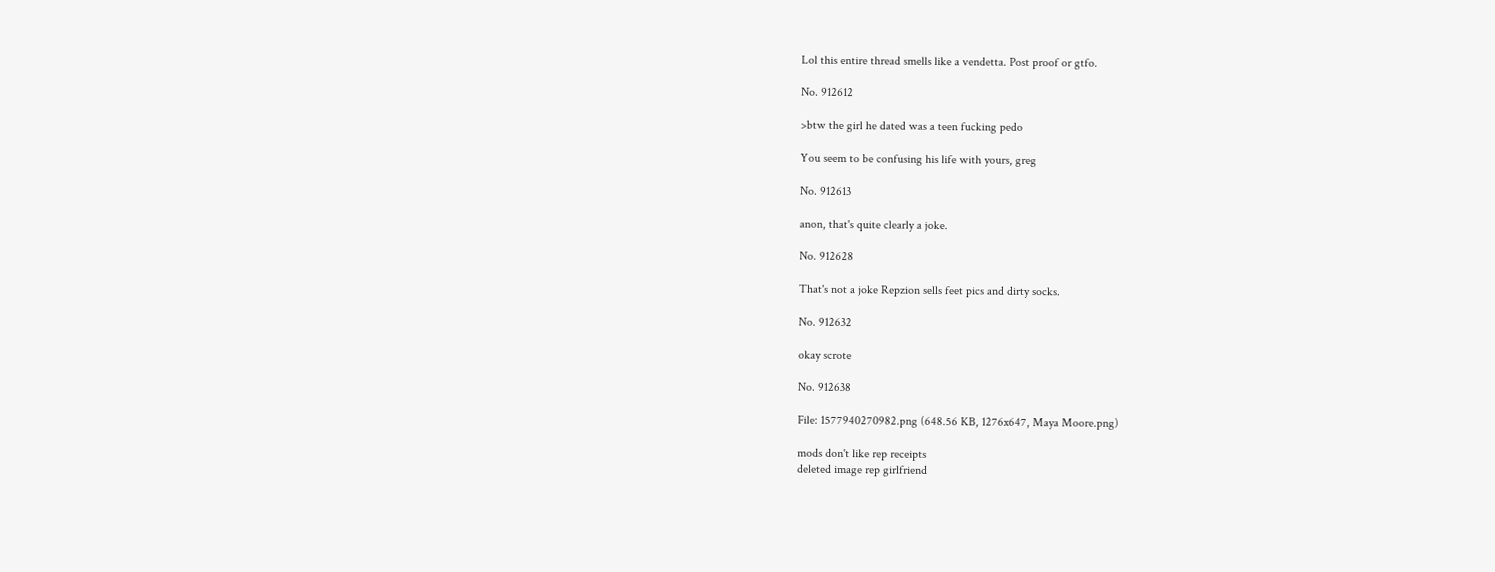Lol this entire thread smells like a vendetta. Post proof or gtfo.

No. 912612

>btw the girl he dated was a teen fucking pedo

You seem to be confusing his life with yours, greg

No. 912613

anon, that's quite clearly a joke.

No. 912628

That's not a joke Repzion sells feet pics and dirty socks.

No. 912632

okay scrote

No. 912638

File: 1577940270982.png (648.56 KB, 1276x647, Maya Moore.png)

mods don't like rep receipts
deleted image rep girlfriend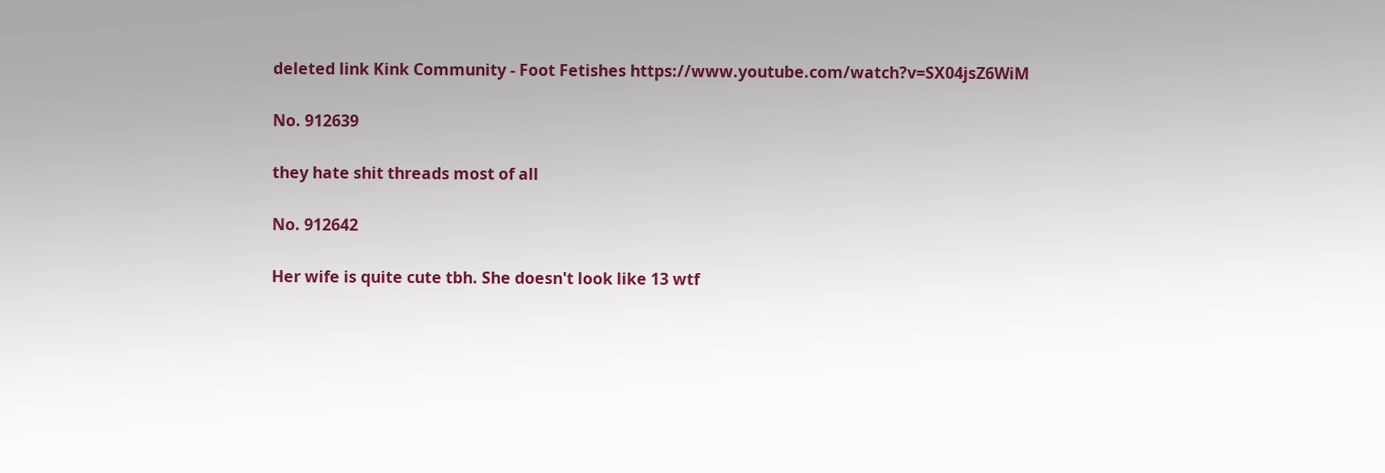deleted link Kink Community - Foot Fetishes https://www.youtube.com/watch?v=SX04jsZ6WiM

No. 912639

they hate shit threads most of all

No. 912642

Her wife is quite cute tbh. She doesn't look like 13 wtf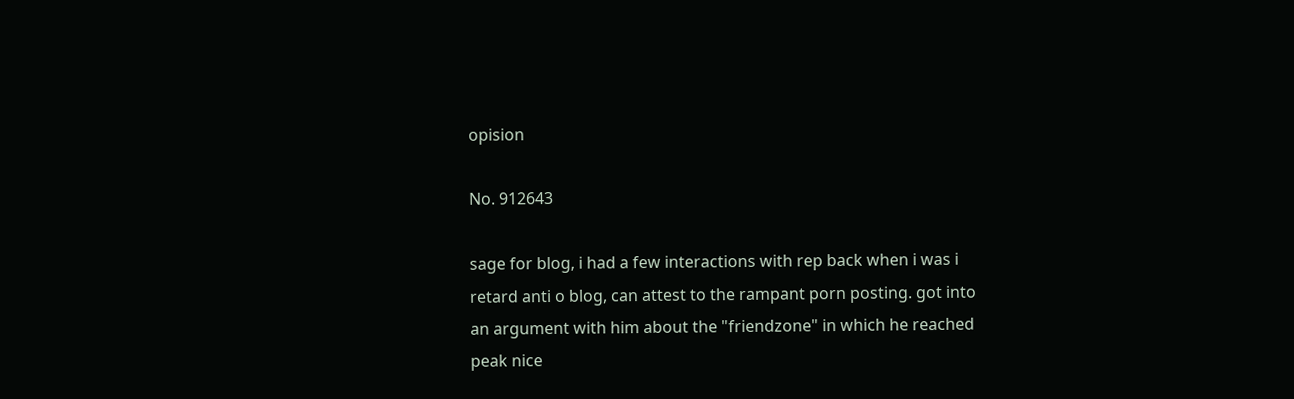opision

No. 912643

sage for blog, i had a few interactions with rep back when i was i retard anti o blog, can attest to the rampant porn posting. got into an argument with him about the "friendzone" in which he reached peak nice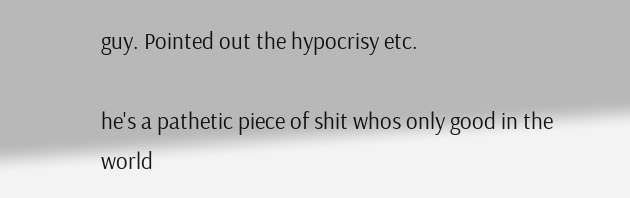guy. Pointed out the hypocrisy etc.

he's a pathetic piece of shit whos only good in the world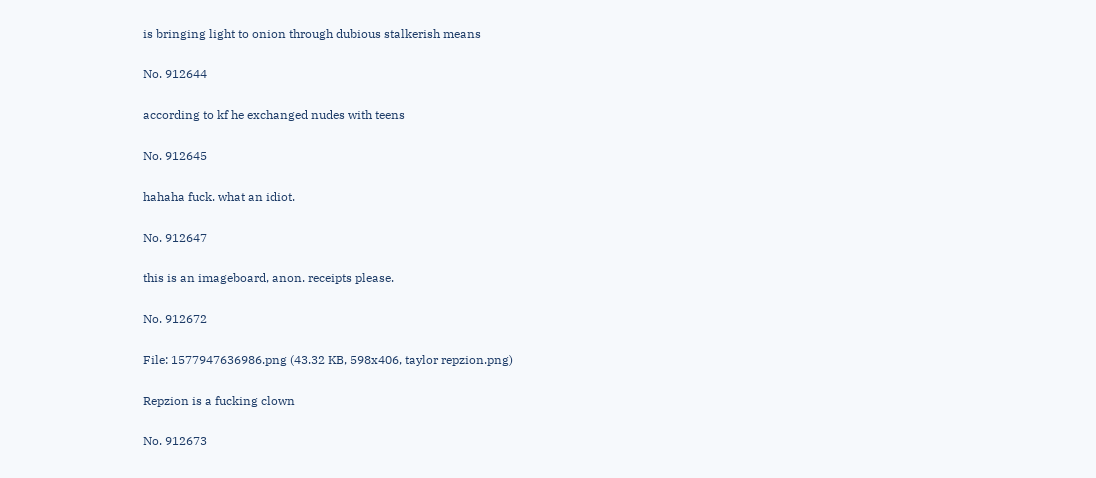is bringing light to onion through dubious stalkerish means

No. 912644

according to kf he exchanged nudes with teens

No. 912645

hahaha fuck. what an idiot.

No. 912647

this is an imageboard, anon. receipts please.

No. 912672

File: 1577947636986.png (43.32 KB, 598x406, taylor repzion.png)

Repzion is a fucking clown

No. 912673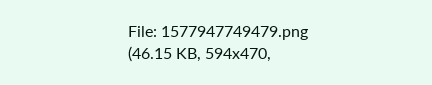File: 1577947749479.png (46.15 KB, 594x470,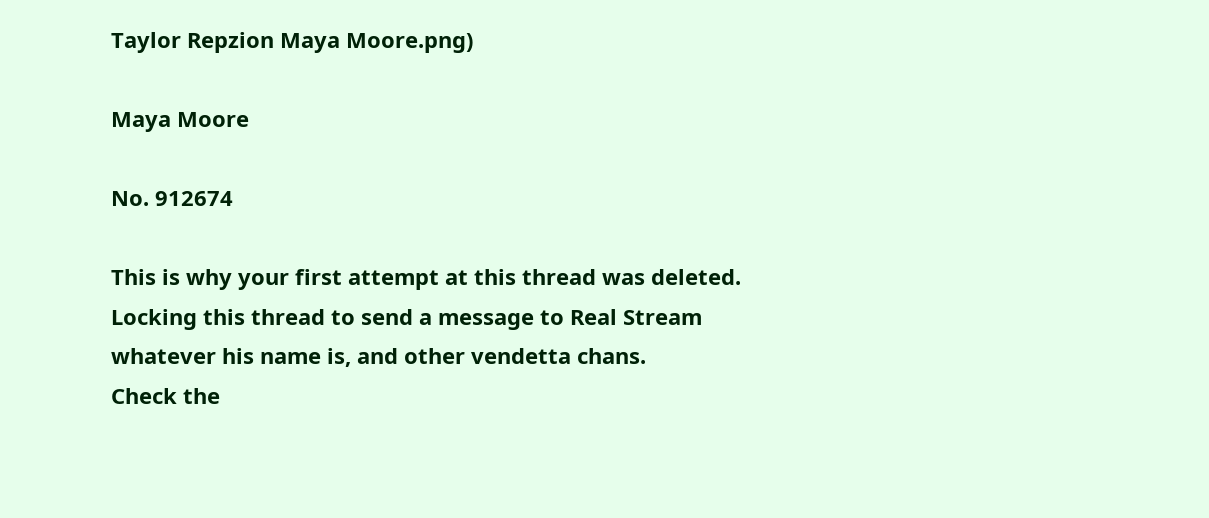Taylor Repzion Maya Moore.png)

Maya Moore

No. 912674

This is why your first attempt at this thread was deleted.
Locking this thread to send a message to Real Stream whatever his name is, and other vendetta chans.
Check the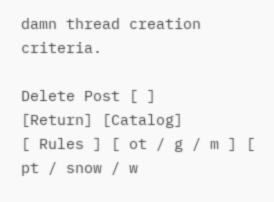damn thread creation criteria.

Delete Post [ ]
[Return] [Catalog]
[ Rules ] [ ot / g / m ] [ pt / snow / w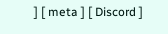] [ meta ] [ Discord ]